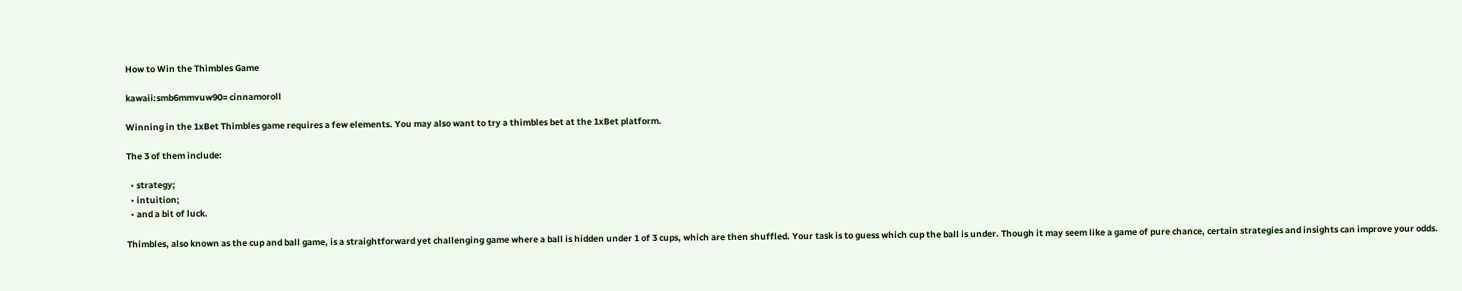How to Win the Thimbles Game

kawaii:smb6mmvuw90= cinnamoroll

Winning in the 1xBet Thimbles game requires a few elements. You may also want to try a thimbles bet at the 1xBet platform.

The 3 of them include:

  • strategy;
  • intuition;
  • and a bit of luck.

Thimbles, also known as the cup and ball game, is a straightforward yet challenging game where a ball is hidden under 1 of 3 cups, which are then shuffled. Your task is to guess which cup the ball is under. Though it may seem like a game of pure chance, certain strategies and insights can improve your odds.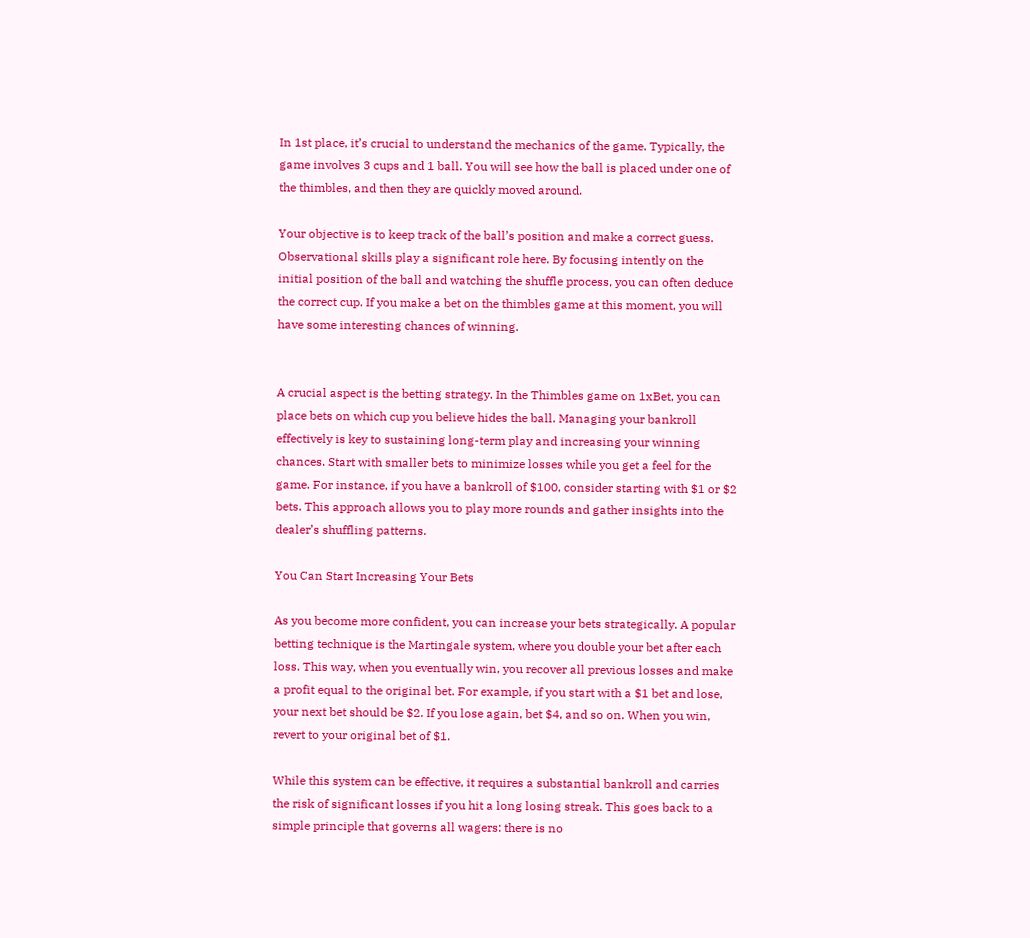In 1st place, it’s crucial to understand the mechanics of the game. Typically, the game involves 3 cups and 1 ball. You will see how the ball is placed under one of the thimbles, and then they are quickly moved around.

Your objective is to keep track of the ball’s position and make a correct guess. Observational skills play a significant role here. By focusing intently on the initial position of the ball and watching the shuffle process, you can often deduce the correct cup. If you make a bet on the thimbles game at this moment, you will have some interesting chances of winning.


A crucial aspect is the betting strategy. In the Thimbles game on 1xBet, you can place bets on which cup you believe hides the ball. Managing your bankroll effectively is key to sustaining long-term play and increasing your winning chances. Start with smaller bets to minimize losses while you get a feel for the game. For instance, if you have a bankroll of $100, consider starting with $1 or $2 bets. This approach allows you to play more rounds and gather insights into the dealer’s shuffling patterns.

You Can Start Increasing Your Bets

As you become more confident, you can increase your bets strategically. A popular betting technique is the Martingale system, where you double your bet after each loss. This way, when you eventually win, you recover all previous losses and make a profit equal to the original bet. For example, if you start with a $1 bet and lose, your next bet should be $2. If you lose again, bet $4, and so on. When you win, revert to your original bet of $1.

While this system can be effective, it requires a substantial bankroll and carries the risk of significant losses if you hit a long losing streak. This goes back to a simple principle that governs all wagers: there is no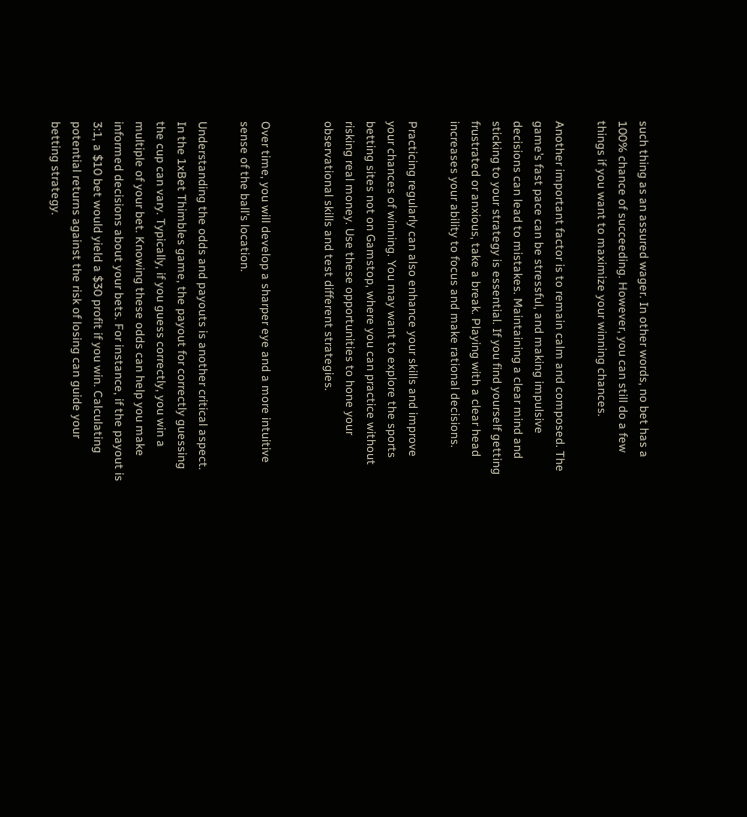such thing as an assured wager. In other words, no bet has a 100% chance of succeeding. However, you can still do a few things if you want to maximize your winning chances.

Another important factor is to remain calm and composed. The game’s fast pace can be stressful, and making impulsive decisions can lead to mistakes. Maintaining a clear mind and sticking to your strategy is essential. If you find yourself getting frustrated or anxious, take a break. Playing with a clear head increases your ability to focus and make rational decisions.

Practicing regularly can also enhance your skills and improve your chances of winning. You may want to explore the sports betting sites not on Gamstop, where you can practice without risking real money. Use these opportunities to hone your observational skills and test different strategies.


Over time, you will develop a sharper eye and a more intuitive sense of the ball’s location.

Understanding the odds and payouts is another critical aspect. In the 1xBet Thimbles game, the payout for correctly guessing the cup can vary. Typically, if you guess correctly, you win a multiple of your bet. Knowing these odds can help you make informed decisions about your bets. For instance, if the payout is 3:1, a $10 bet would yield a $30 profit if you win. Calculating potential returns against the risk of losing can guide your betting strategy.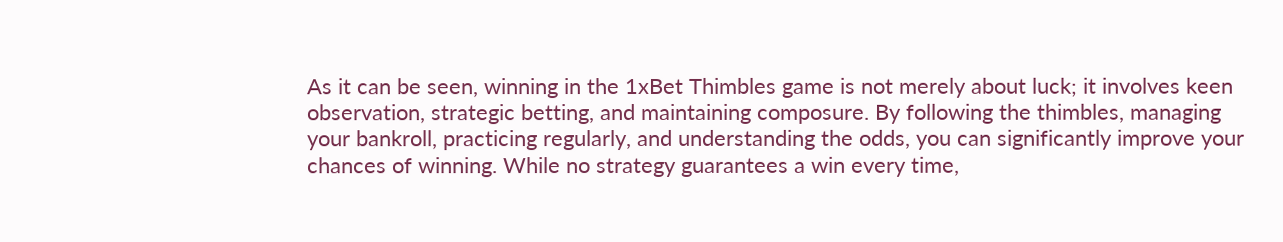As it can be seen, winning in the 1xBet Thimbles game is not merely about luck; it involves keen observation, strategic betting, and maintaining composure. By following the thimbles, managing your bankroll, practicing regularly, and understanding the odds, you can significantly improve your chances of winning. While no strategy guarantees a win every time,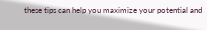these tips can help you maximize your potential and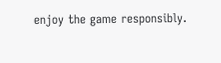enjoy the game responsibly.